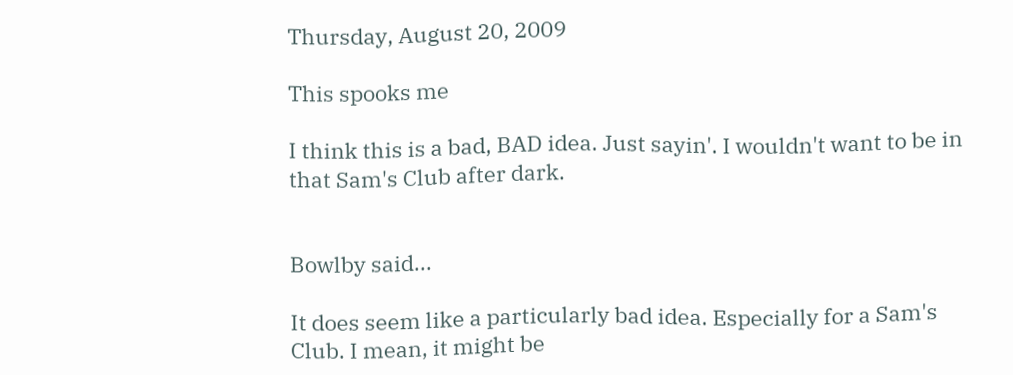Thursday, August 20, 2009

This spooks me

I think this is a bad, BAD idea. Just sayin'. I wouldn't want to be in that Sam's Club after dark.


Bowlby said...

It does seem like a particularly bad idea. Especially for a Sam's Club. I mean, it might be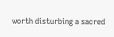worth disturbing a sacred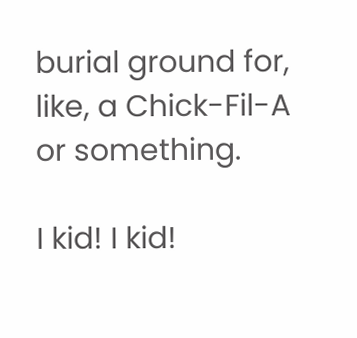burial ground for, like, a Chick-Fil-A or something.

I kid! I kid!